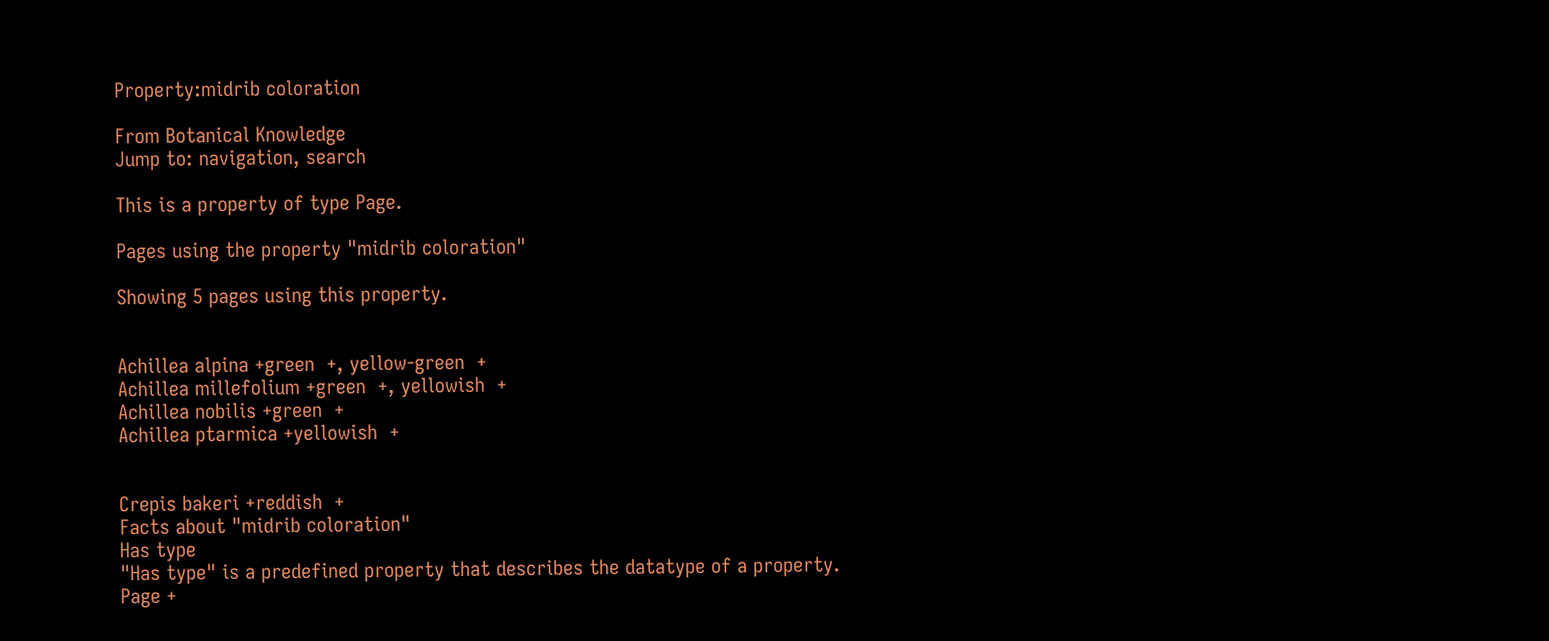Property:midrib coloration

From Botanical Knowledge
Jump to: navigation, search

This is a property of type Page.

Pages using the property "midrib coloration"

Showing 5 pages using this property.


Achillea alpina +green  +, yellow-green  +
Achillea millefolium +green  +, yellowish  +
Achillea nobilis +green  +
Achillea ptarmica +yellowish  +


Crepis bakeri +reddish  +
Facts about "midrib coloration"
Has type
"Has type" is a predefined property that describes the datatype of a property.
Page +